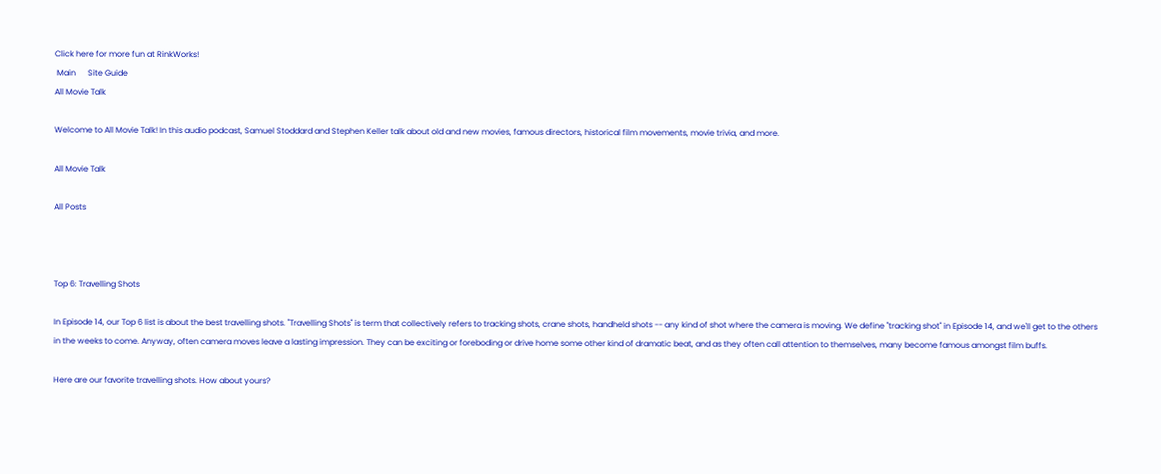Click here for more fun at RinkWorks!
 Main      Site Guide
All Movie Talk

Welcome to All Movie Talk! In this audio podcast, Samuel Stoddard and Stephen Keller talk about old and new movies, famous directors, historical film movements, movie trivia, and more.

All Movie Talk

All Posts



Top 6: Travelling Shots

In Episode 14, our Top 6 list is about the best travelling shots. "Travelling Shots" is term that collectively refers to tracking shots, crane shots, handheld shots -- any kind of shot where the camera is moving. We define "tracking shot" in Episode 14, and we'll get to the others in the weeks to come. Anyway, often camera moves leave a lasting impression. They can be exciting or foreboding or drive home some other kind of dramatic beat, and as they often call attention to themselves, many become famous amongst film buffs.

Here are our favorite travelling shots. How about yours?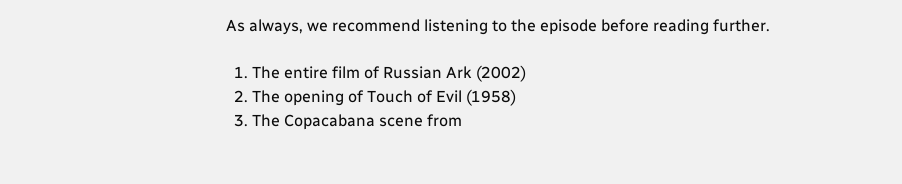As always, we recommend listening to the episode before reading further.

  1. The entire film of Russian Ark (2002)
  2. The opening of Touch of Evil (1958)
  3. The Copacabana scene from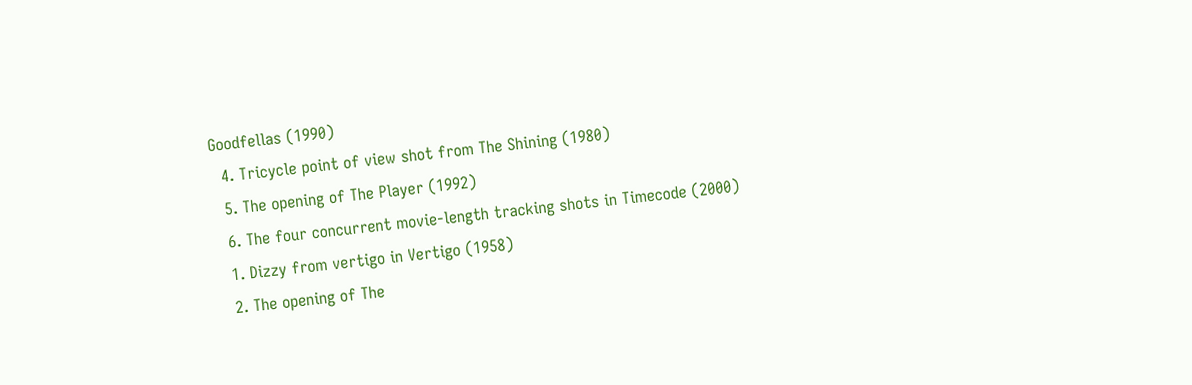Goodfellas (1990)
  4. Tricycle point of view shot from The Shining (1980)
  5. The opening of The Player (1992)
  6. The four concurrent movie-length tracking shots in Timecode (2000)
  1. Dizzy from vertigo in Vertigo (1958)
  2. The opening of The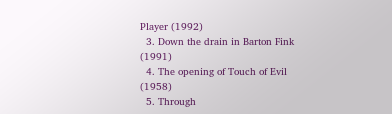Player (1992)
  3. Down the drain in Barton Fink (1991)
  4. The opening of Touch of Evil (1958)
  5. Through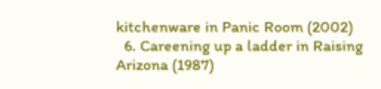kitchenware in Panic Room (2002)
  6. Careening up a ladder in Raising Arizona (1987)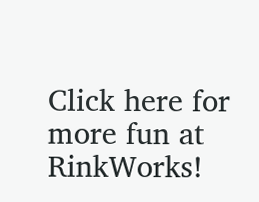Click here for more fun at RinkWorks!